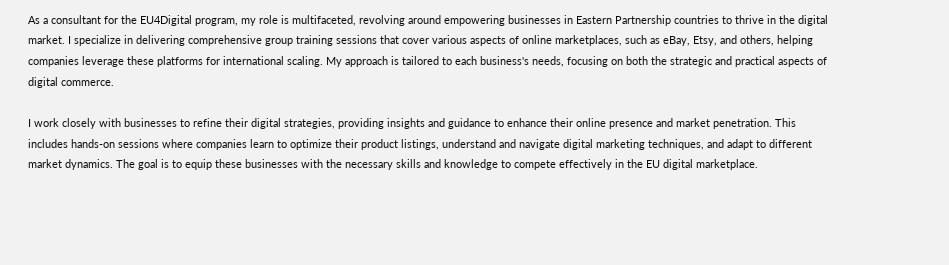As a consultant for the EU4Digital program, my role is multifaceted, revolving around empowering businesses in Eastern Partnership countries to thrive in the digital market. I specialize in delivering comprehensive group training sessions that cover various aspects of online marketplaces, such as eBay, Etsy, and others, helping companies leverage these platforms for international scaling. My approach is tailored to each business's needs, focusing on both the strategic and practical aspects of digital commerce.

I work closely with businesses to refine their digital strategies, providing insights and guidance to enhance their online presence and market penetration. This includes hands-on sessions where companies learn to optimize their product listings, understand and navigate digital marketing techniques, and adapt to different market dynamics. The goal is to equip these businesses with the necessary skills and knowledge to compete effectively in the EU digital marketplace.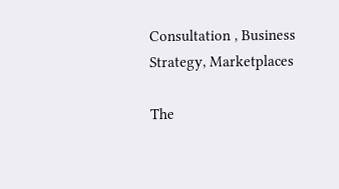Consultation , Business Strategy, Marketplaces

The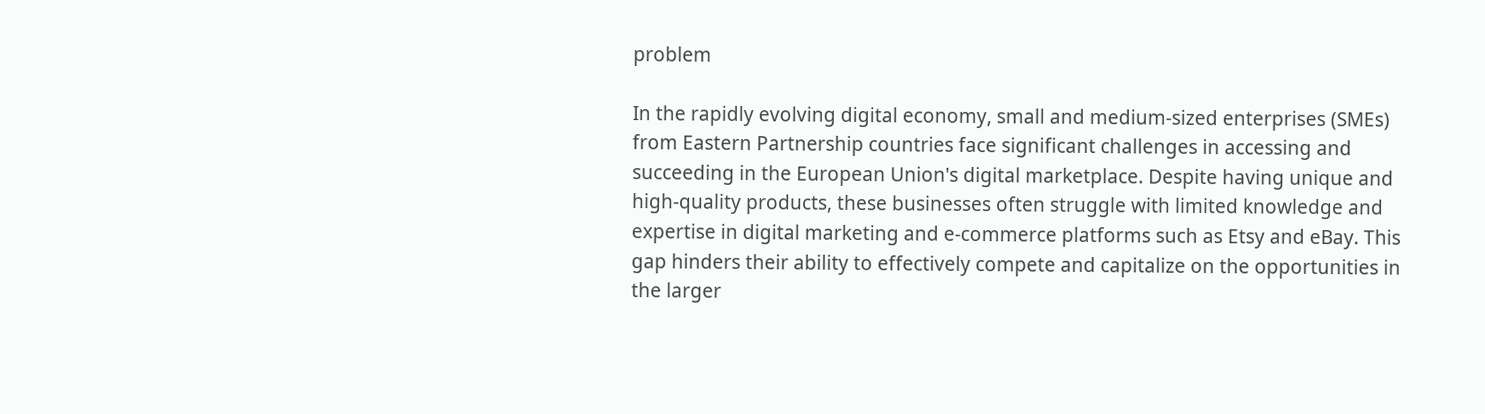problem

In the rapidly evolving digital economy, small and medium-sized enterprises (SMEs) from Eastern Partnership countries face significant challenges in accessing and succeeding in the European Union's digital marketplace. Despite having unique and high-quality products, these businesses often struggle with limited knowledge and expertise in digital marketing and e-commerce platforms such as Etsy and eBay. This gap hinders their ability to effectively compete and capitalize on the opportunities in the larger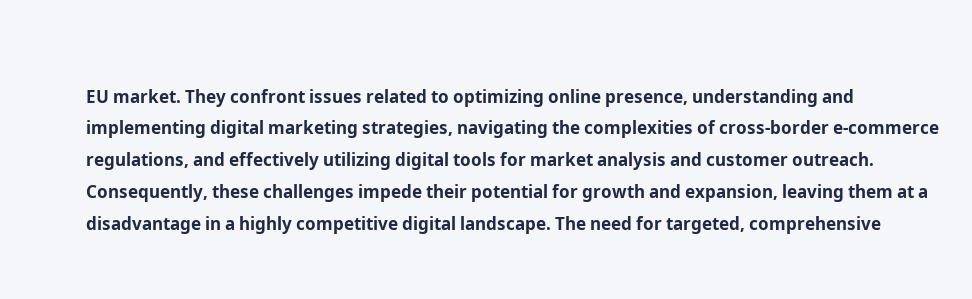EU market. They confront issues related to optimizing online presence, understanding and implementing digital marketing strategies, navigating the complexities of cross-border e-commerce regulations, and effectively utilizing digital tools for market analysis and customer outreach. Consequently, these challenges impede their potential for growth and expansion, leaving them at a disadvantage in a highly competitive digital landscape. The need for targeted, comprehensive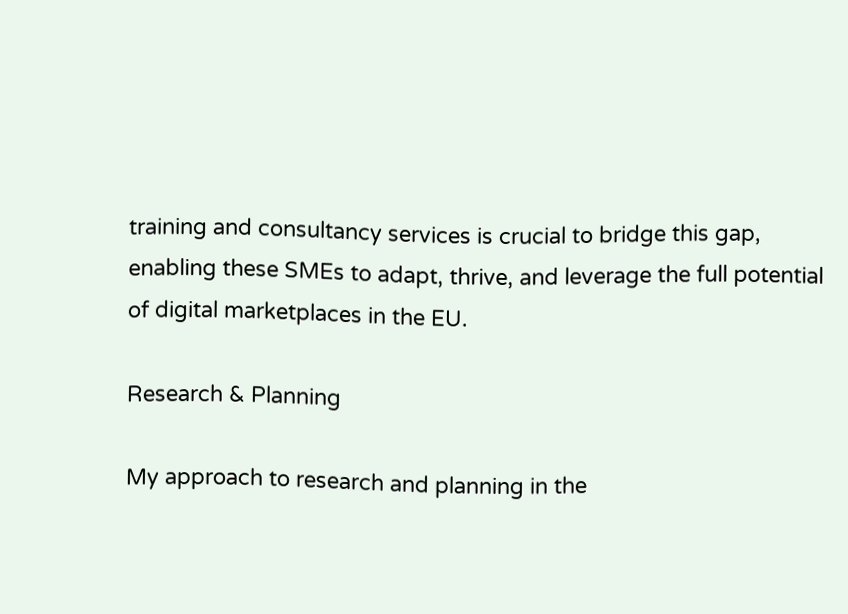training and consultancy services is crucial to bridge this gap, enabling these SMEs to adapt, thrive, and leverage the full potential of digital marketplaces in the EU.

Research & Planning

My approach to research and planning in the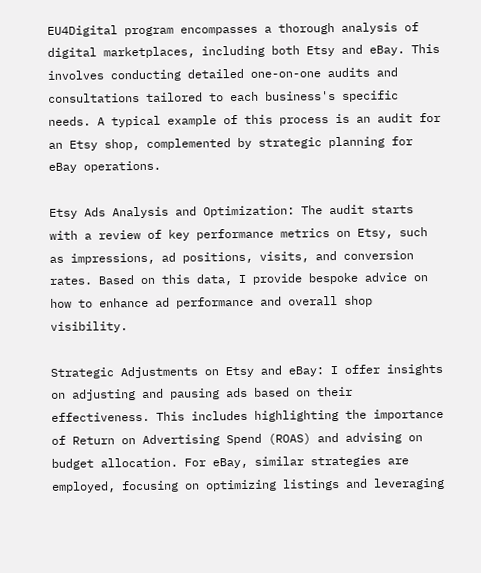EU4Digital program encompasses a thorough analysis of digital marketplaces, including both Etsy and eBay. This involves conducting detailed one-on-one audits and consultations tailored to each business's specific needs. A typical example of this process is an audit for an Etsy shop, complemented by strategic planning for eBay operations.

Etsy Ads Analysis and Optimization: The audit starts with a review of key performance metrics on Etsy, such as impressions, ad positions, visits, and conversion rates. Based on this data, I provide bespoke advice on how to enhance ad performance and overall shop visibility.

Strategic Adjustments on Etsy and eBay: I offer insights on adjusting and pausing ads based on their effectiveness. This includes highlighting the importance of Return on Advertising Spend (ROAS) and advising on budget allocation. For eBay, similar strategies are employed, focusing on optimizing listings and leveraging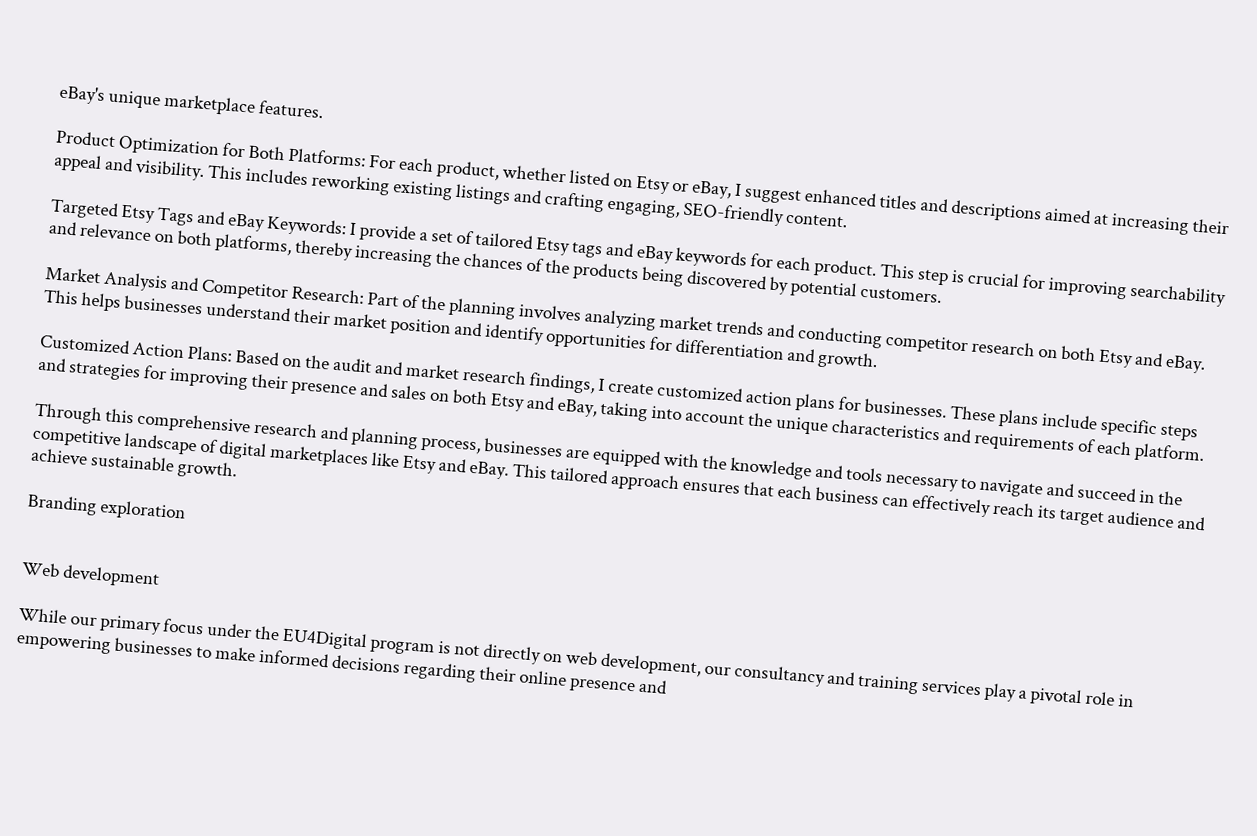eBay's unique marketplace features.

Product Optimization for Both Platforms: For each product, whether listed on Etsy or eBay, I suggest enhanced titles and descriptions aimed at increasing their appeal and visibility. This includes reworking existing listings and crafting engaging, SEO-friendly content.

Targeted Etsy Tags and eBay Keywords: I provide a set of tailored Etsy tags and eBay keywords for each product. This step is crucial for improving searchability and relevance on both platforms, thereby increasing the chances of the products being discovered by potential customers.

Market Analysis and Competitor Research: Part of the planning involves analyzing market trends and conducting competitor research on both Etsy and eBay. This helps businesses understand their market position and identify opportunities for differentiation and growth.

Customized Action Plans: Based on the audit and market research findings, I create customized action plans for businesses. These plans include specific steps and strategies for improving their presence and sales on both Etsy and eBay, taking into account the unique characteristics and requirements of each platform.

Through this comprehensive research and planning process, businesses are equipped with the knowledge and tools necessary to navigate and succeed in the competitive landscape of digital marketplaces like Etsy and eBay. This tailored approach ensures that each business can effectively reach its target audience and achieve sustainable growth.

Branding exploration


Web development

While our primary focus under the EU4Digital program is not directly on web development, our consultancy and training services play a pivotal role in empowering businesses to make informed decisions regarding their online presence and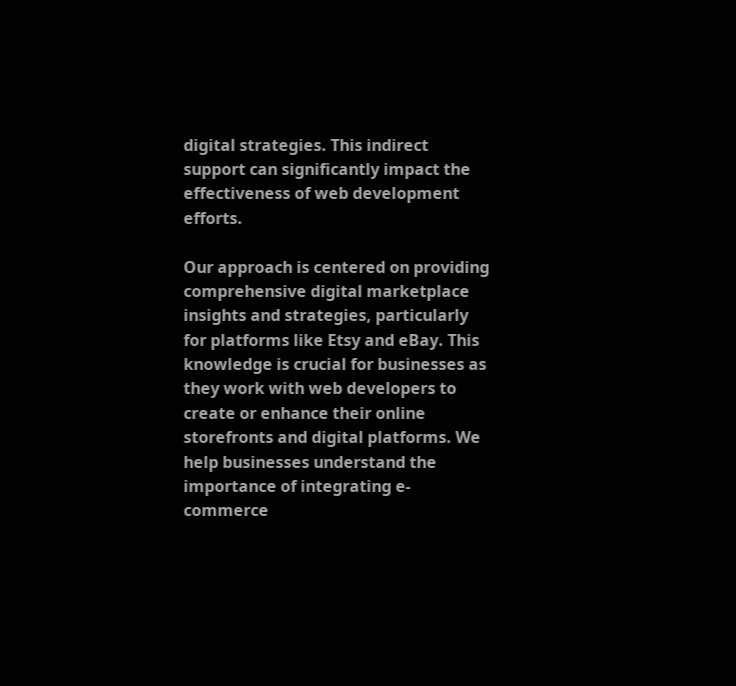digital strategies. This indirect support can significantly impact the effectiveness of web development efforts.

Our approach is centered on providing comprehensive digital marketplace insights and strategies, particularly for platforms like Etsy and eBay. This knowledge is crucial for businesses as they work with web developers to create or enhance their online storefronts and digital platforms. We help businesses understand the importance of integrating e-commerce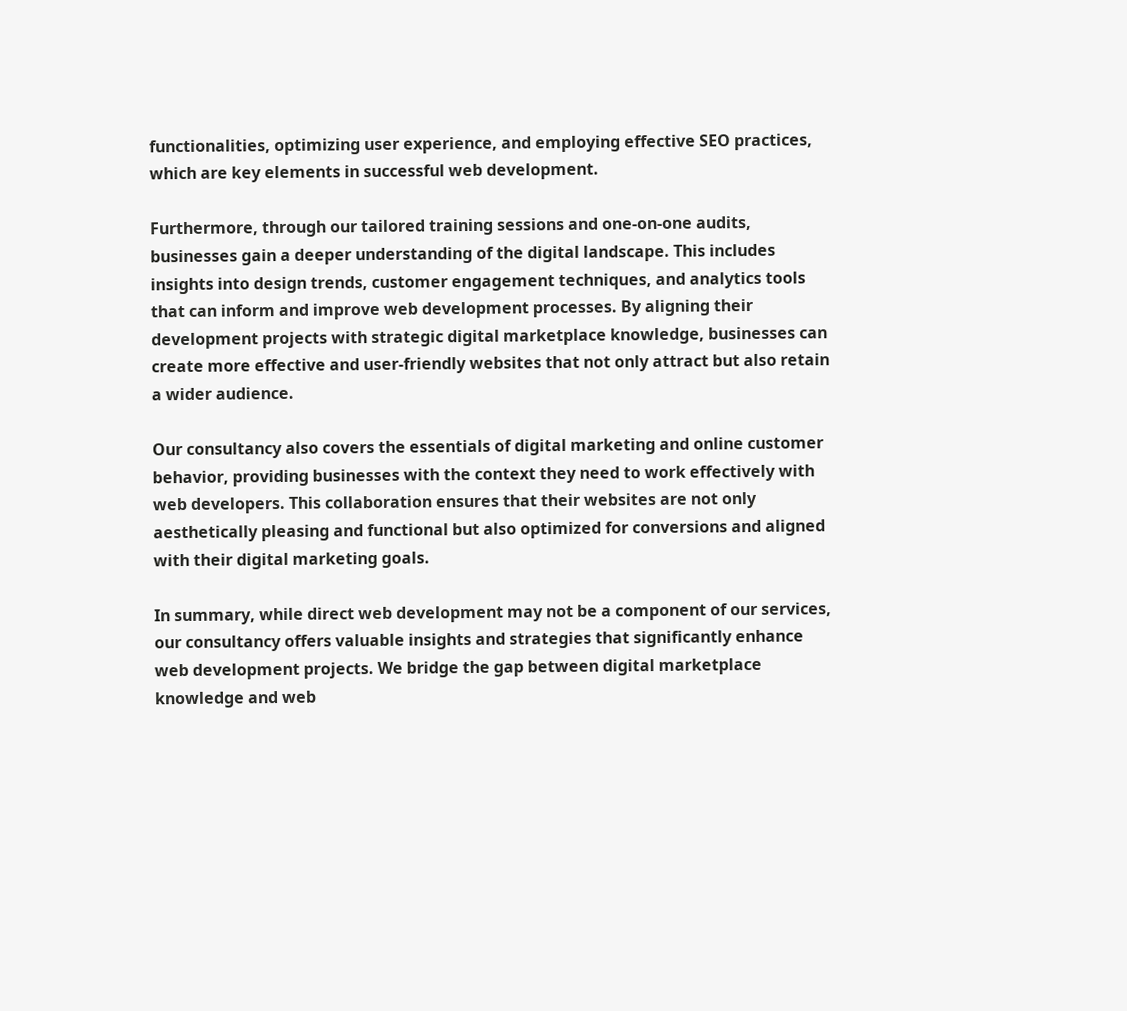functionalities, optimizing user experience, and employing effective SEO practices, which are key elements in successful web development.

Furthermore, through our tailored training sessions and one-on-one audits, businesses gain a deeper understanding of the digital landscape. This includes insights into design trends, customer engagement techniques, and analytics tools that can inform and improve web development processes. By aligning their development projects with strategic digital marketplace knowledge, businesses can create more effective and user-friendly websites that not only attract but also retain a wider audience.

Our consultancy also covers the essentials of digital marketing and online customer behavior, providing businesses with the context they need to work effectively with web developers. This collaboration ensures that their websites are not only aesthetically pleasing and functional but also optimized for conversions and aligned with their digital marketing goals.

In summary, while direct web development may not be a component of our services, our consultancy offers valuable insights and strategies that significantly enhance web development projects. We bridge the gap between digital marketplace knowledge and web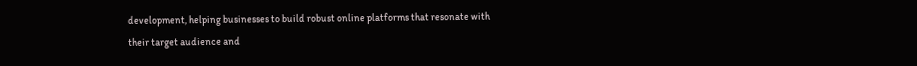development, helping businesses to build robust online platforms that resonate with their target audience and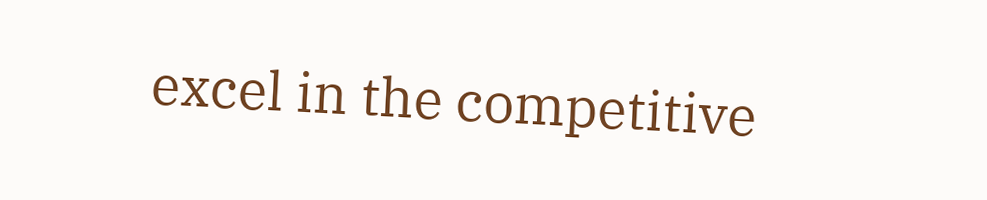excel in the competitive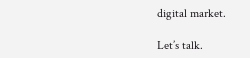digital market.

Let’s talk.